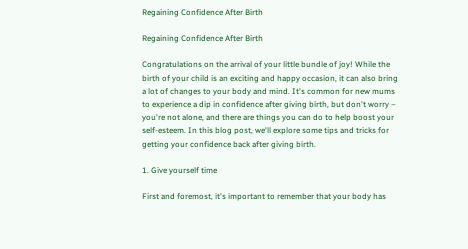Regaining Confidence After Birth

Regaining Confidence After Birth

Congratulations on the arrival of your little bundle of joy! While the birth of your child is an exciting and happy occasion, it can also bring a lot of changes to your body and mind. It's common for new mums to experience a dip in confidence after giving birth, but don't worry – you're not alone, and there are things you can do to help boost your self-esteem. In this blog post, we'll explore some tips and tricks for getting your confidence back after giving birth.

1. Give yourself time

First and foremost, it's important to remember that your body has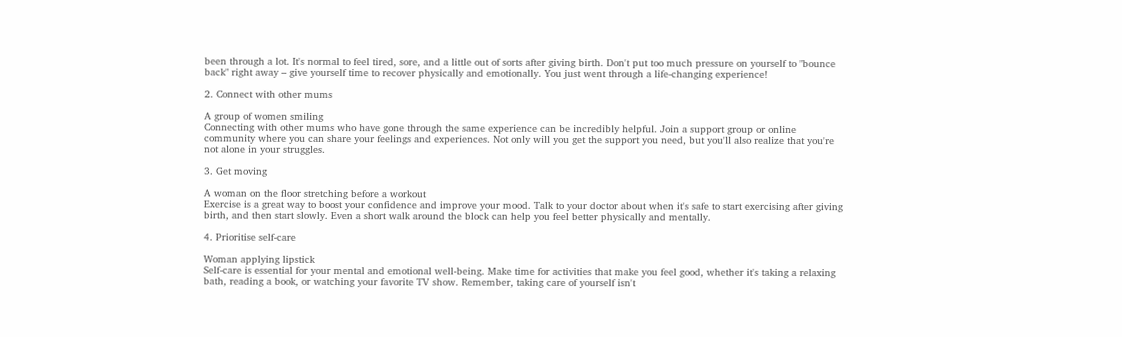been through a lot. It's normal to feel tired, sore, and a little out of sorts after giving birth. Don't put too much pressure on yourself to "bounce back" right away – give yourself time to recover physically and emotionally. You just went through a life-changing experience!

2. Connect with other mums

A group of women smiling
Connecting with other mums who have gone through the same experience can be incredibly helpful. Join a support group or online community where you can share your feelings and experiences. Not only will you get the support you need, but you'll also realize that you're not alone in your struggles.

3. Get moving

A woman on the floor stretching before a workout
Exercise is a great way to boost your confidence and improve your mood. Talk to your doctor about when it's safe to start exercising after giving birth, and then start slowly. Even a short walk around the block can help you feel better physically and mentally.

4. Prioritise self-care

Woman applying lipstick
Self-care is essential for your mental and emotional well-being. Make time for activities that make you feel good, whether it's taking a relaxing bath, reading a book, or watching your favorite TV show. Remember, taking care of yourself isn't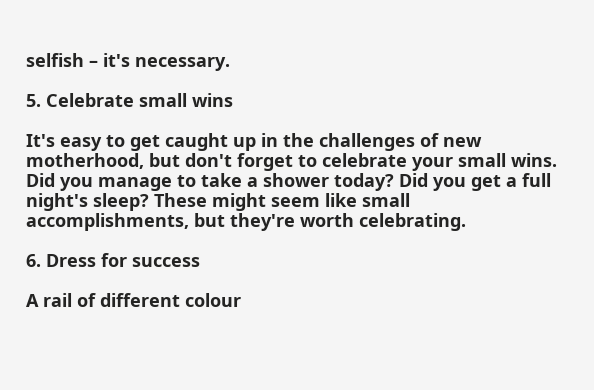selfish – it's necessary.

5. Celebrate small wins

It's easy to get caught up in the challenges of new motherhood, but don't forget to celebrate your small wins. Did you manage to take a shower today? Did you get a full night's sleep? These might seem like small accomplishments, but they're worth celebrating.

6. Dress for success

A rail of different colour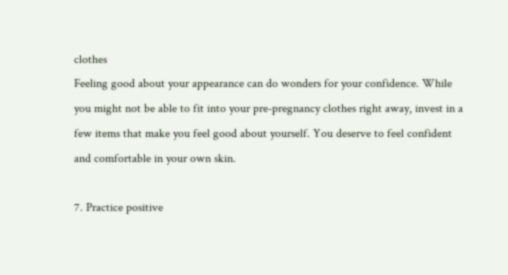clothes
Feeling good about your appearance can do wonders for your confidence. While you might not be able to fit into your pre-pregnancy clothes right away, invest in a few items that make you feel good about yourself. You deserve to feel confident and comfortable in your own skin.

7. Practice positive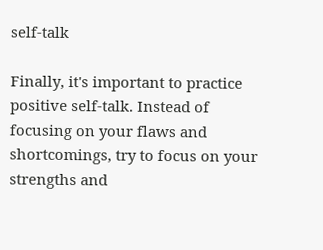self-talk

Finally, it's important to practice positive self-talk. Instead of focusing on your flaws and shortcomings, try to focus on your strengths and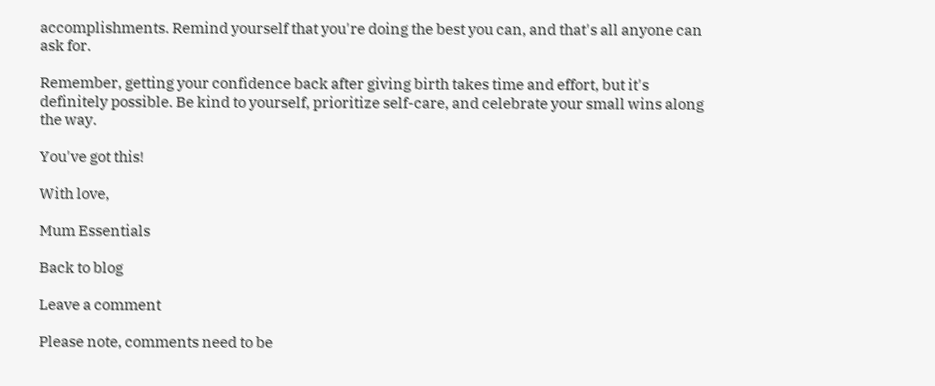accomplishments. Remind yourself that you're doing the best you can, and that's all anyone can ask for.

Remember, getting your confidence back after giving birth takes time and effort, but it's definitely possible. Be kind to yourself, prioritize self-care, and celebrate your small wins along the way.

You've got this!

With love,

Mum Essentials

Back to blog

Leave a comment

Please note, comments need to be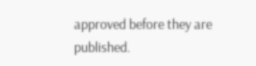approved before they are published.